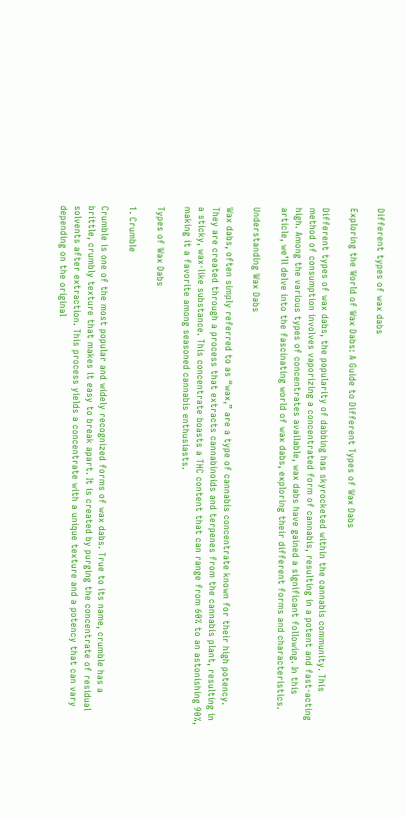Different types of wax dabs

Exploring the World of Wax Dabs: A Guide to Different Types of Wax Dabs

Different types of wax dabs, the popularity of dabbing has skyrocketed within the cannabis community. This method of consumption involves vaporizing a concentrated form of cannabis, resulting in a potent and fast-acting high. Among the various types of concentrates available, wax dabs have gained a significant following. In this article, we’ll delve into the fascinating world of wax dabs, exploring their different forms and characteristics.

Understanding Wax Dabs

Wax dabs, often simply referred to as “wax,” are a type of cannabis concentrate known for their high potency. They are created through a process that extracts cannabinoids and terpenes from the cannabis plant, resulting in a sticky, wax-like substance. This concentrate boasts a THC content that can range from 60% to an astonishing 90%, making it a favorite among seasoned cannabis enthusiasts.

Types of Wax Dabs

1. Crumble

Crumble is one of the most popular and widely recognized forms of wax dabs. True to its name, crumble has a brittle, crumbly texture that makes it easy to break apart. It is created by purging the concentrate of residual solvents after extraction. This process yields a concentrate with a unique texture and a potency that can vary depending on the original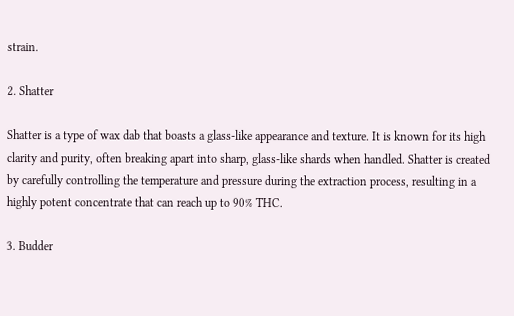strain.

2. Shatter

Shatter is a type of wax dab that boasts a glass-like appearance and texture. It is known for its high clarity and purity, often breaking apart into sharp, glass-like shards when handled. Shatter is created by carefully controlling the temperature and pressure during the extraction process, resulting in a highly potent concentrate that can reach up to 90% THC.

3. Budder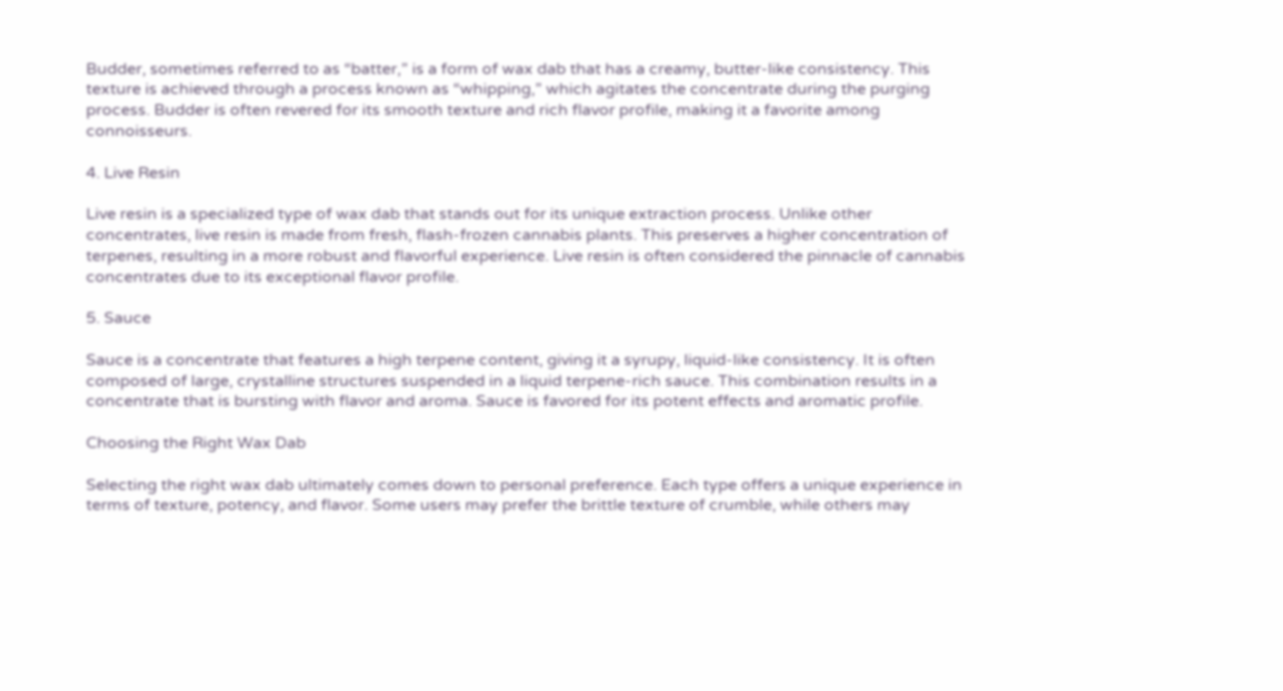Budder, sometimes referred to as “batter,” is a form of wax dab that has a creamy, butter-like consistency. This texture is achieved through a process known as “whipping,” which agitates the concentrate during the purging process. Budder is often revered for its smooth texture and rich flavor profile, making it a favorite among connoisseurs.

4. Live Resin

Live resin is a specialized type of wax dab that stands out for its unique extraction process. Unlike other concentrates, live resin is made from fresh, flash-frozen cannabis plants. This preserves a higher concentration of terpenes, resulting in a more robust and flavorful experience. Live resin is often considered the pinnacle of cannabis concentrates due to its exceptional flavor profile.

5. Sauce

Sauce is a concentrate that features a high terpene content, giving it a syrupy, liquid-like consistency. It is often composed of large, crystalline structures suspended in a liquid terpene-rich sauce. This combination results in a concentrate that is bursting with flavor and aroma. Sauce is favored for its potent effects and aromatic profile.

Choosing the Right Wax Dab

Selecting the right wax dab ultimately comes down to personal preference. Each type offers a unique experience in terms of texture, potency, and flavor. Some users may prefer the brittle texture of crumble, while others may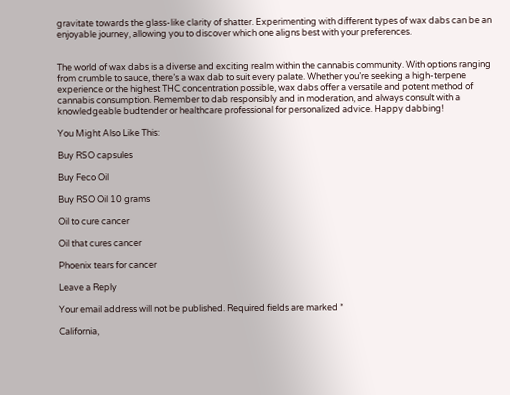gravitate towards the glass-like clarity of shatter. Experimenting with different types of wax dabs can be an enjoyable journey, allowing you to discover which one aligns best with your preferences.


The world of wax dabs is a diverse and exciting realm within the cannabis community. With options ranging from crumble to sauce, there’s a wax dab to suit every palate. Whether you’re seeking a high-terpene experience or the highest THC concentration possible, wax dabs offer a versatile and potent method of cannabis consumption. Remember to dab responsibly and in moderation, and always consult with a knowledgeable budtender or healthcare professional for personalized advice. Happy dabbing!

You Might Also Like This:

Buy RSO capsules

Buy Feco Oil

Buy RSO Oil 10 grams

Oil to cure cancer

Oil that cures cancer

Phoenix tears for cancer

Leave a Reply

Your email address will not be published. Required fields are marked *

California,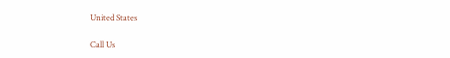United States

Call Us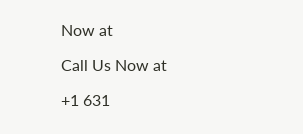Now at

Call Us Now at

+1 631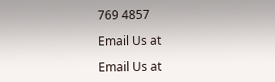769 4857

Email Us at

Email Us at